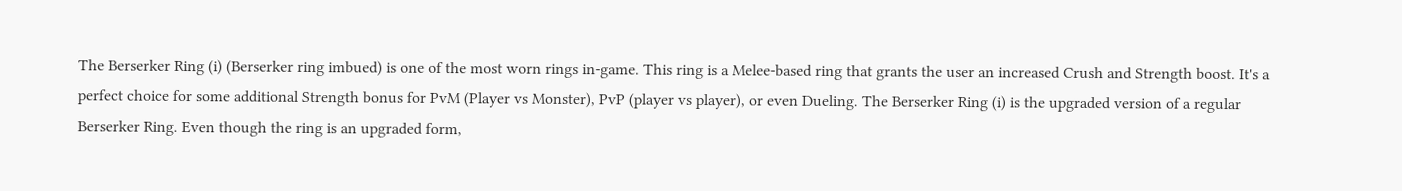The Berserker Ring (i) (Berserker ring imbued) is one of the most worn rings in-game. This ring is a Melee-based ring that grants the user an increased Crush and Strength boost. It's a perfect choice for some additional Strength bonus for PvM (Player vs Monster), PvP (player vs player), or even Dueling. The Berserker Ring (i) is the upgraded version of a regular Berserker Ring. Even though the ring is an upgraded form,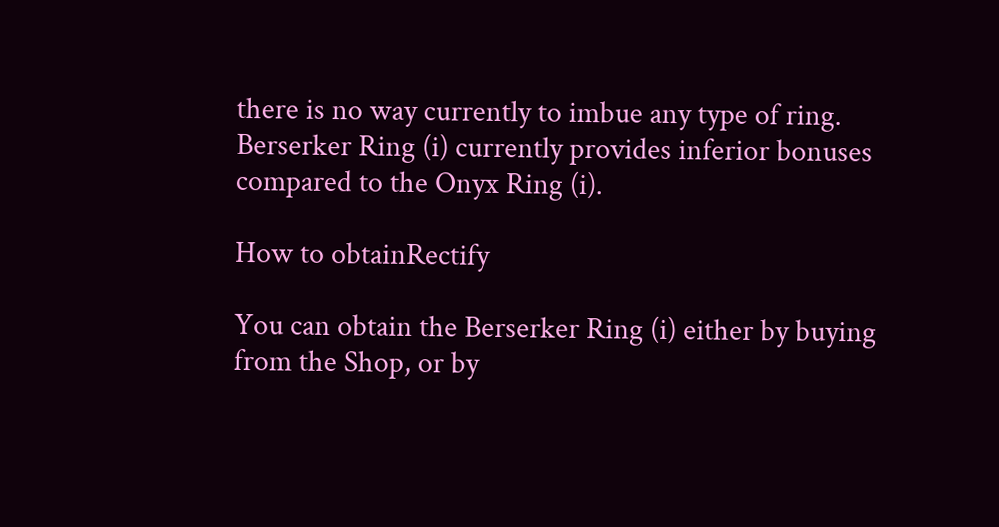there is no way currently to imbue any type of ring. Berserker Ring (i) currently provides inferior bonuses compared to the Onyx Ring (i).

How to obtainRectify

You can obtain the Berserker Ring (i) either by buying from the Shop, or by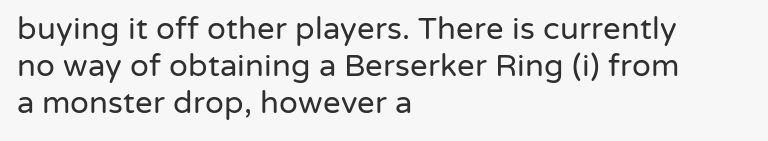buying it off other players. There is currently no way of obtaining a Berserker Ring (i) from a monster drop, however a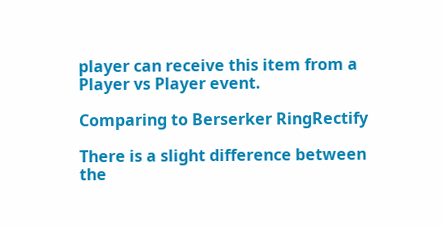player can receive this item from a Player vs Player event.

Comparing to Berserker RingRectify

There is a slight difference between the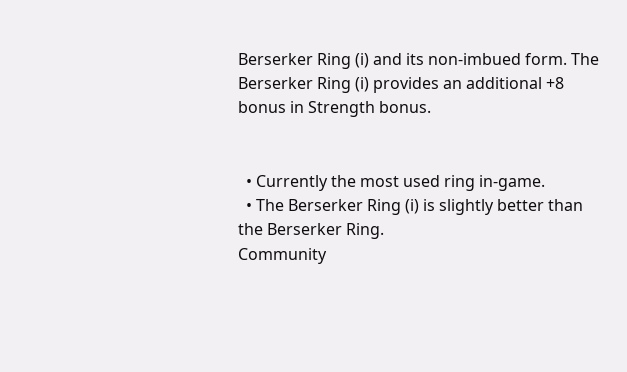Berserker Ring (i) and its non-imbued form. The Berserker Ring (i) provides an additional +8 bonus in Strength bonus.


  • Currently the most used ring in-game.
  • The Berserker Ring (i) is slightly better than the Berserker Ring.
Community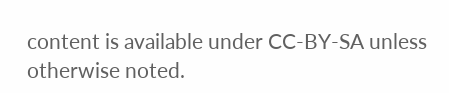content is available under CC-BY-SA unless otherwise noted.